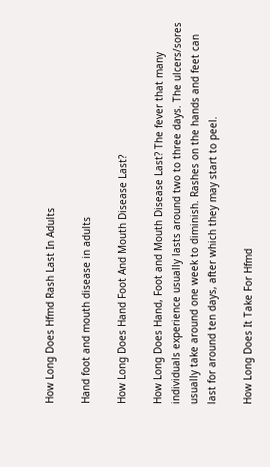How Long Does Hfmd Rash Last In Adults

Hand foot and mouth disease in adults

How Long Does Hand Foot And Mouth Disease Last?

How Long Does Hand, Foot and Mouth Disease Last? The fever that many individuals experience usually lasts around two to three days. The ulcers/sores usually take around one week to diminish. Rashes on the hands and feet can last for around ten days, after which they may start to peel.

How Long Does It Take For Hfmd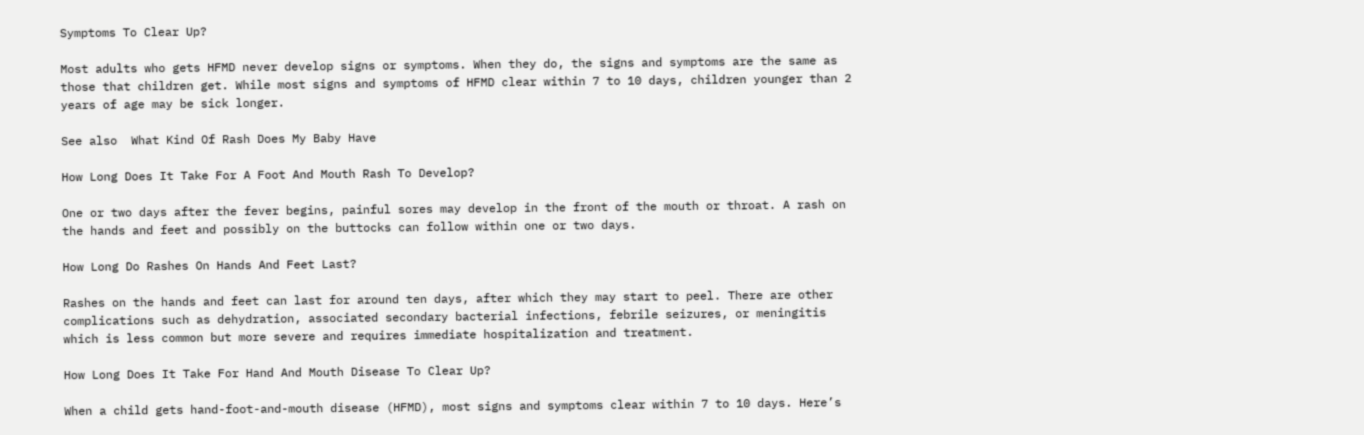Symptoms To Clear Up?

Most adults who gets HFMD never develop signs or symptoms. When they do, the signs and symptoms are the same as those that children get. While most signs and symptoms of HFMD clear within 7 to 10 days, children younger than 2 years of age may be sick longer.

See also  What Kind Of Rash Does My Baby Have

How Long Does It Take For A Foot And Mouth Rash To Develop?

One or two days after the fever begins, painful sores may develop in the front of the mouth or throat. A rash on the hands and feet and possibly on the buttocks can follow within one or two days.

How Long Do Rashes On Hands And Feet Last?

Rashes on the hands and feet can last for around ten days, after which they may start to peel. There are other complications such as dehydration, associated secondary bacterial infections, febrile seizures, or meningitis which is less common but more severe and requires immediate hospitalization and treatment.

How Long Does It Take For Hand And Mouth Disease To Clear Up?

When a child gets hand-foot-and-mouth disease (HFMD), most signs and symptoms clear within 7 to 10 days. Here’s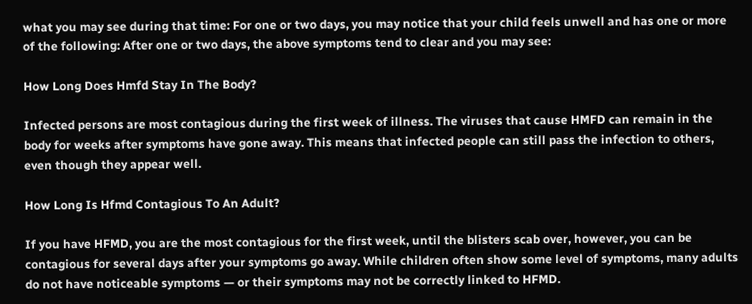what you may see during that time: For one or two days, you may notice that your child feels unwell and has one or more of the following: After one or two days, the above symptoms tend to clear and you may see:

How Long Does Hmfd Stay In The Body?

Infected persons are most contagious during the first week of illness. The viruses that cause HMFD can remain in the body for weeks after symptoms have gone away. This means that infected people can still pass the infection to others, even though they appear well.

How Long Is Hfmd Contagious To An Adult?

If you have HFMD, you are the most contagious for the first week, until the blisters scab over, however, you can be contagious for several days after your symptoms go away. While children often show some level of symptoms, many adults do not have noticeable symptoms — or their symptoms may not be correctly linked to HFMD.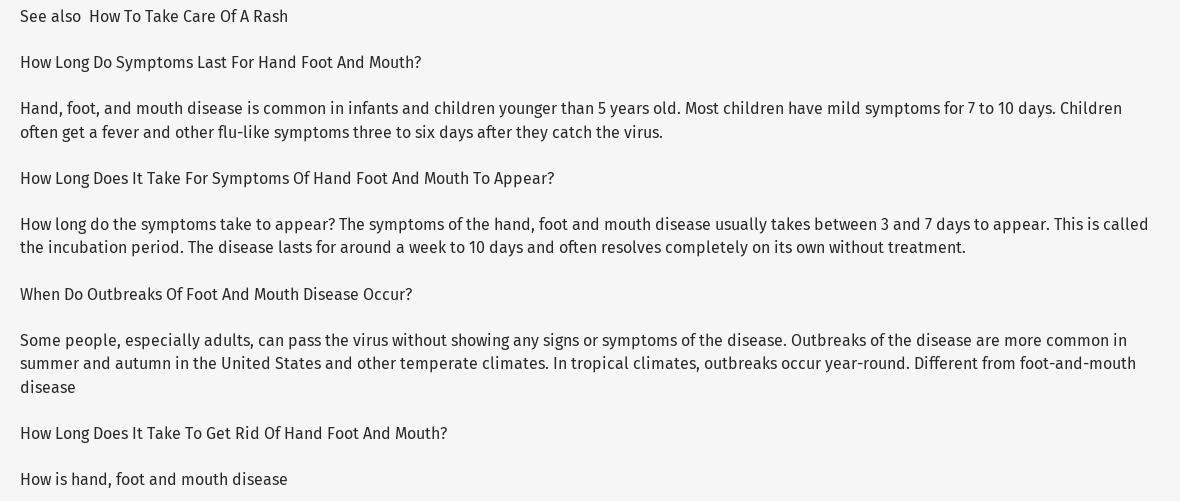See also  How To Take Care Of A Rash

How Long Do Symptoms Last For Hand Foot And Mouth?

Hand, foot, and mouth disease is common in infants and children younger than 5 years old. Most children have mild symptoms for 7 to 10 days. Children often get a fever and other flu-like symptoms three to six days after they catch the virus.

How Long Does It Take For Symptoms Of Hand Foot And Mouth To Appear?

How long do the symptoms take to appear? The symptoms of the hand, foot and mouth disease usually takes between 3 and 7 days to appear. This is called the incubation period. The disease lasts for around a week to 10 days and often resolves completely on its own without treatment.

When Do Outbreaks Of Foot And Mouth Disease Occur?

Some people, especially adults, can pass the virus without showing any signs or symptoms of the disease. Outbreaks of the disease are more common in summer and autumn in the United States and other temperate climates. In tropical climates, outbreaks occur year-round. Different from foot-and-mouth disease

How Long Does It Take To Get Rid Of Hand Foot And Mouth?

How is hand, foot and mouth disease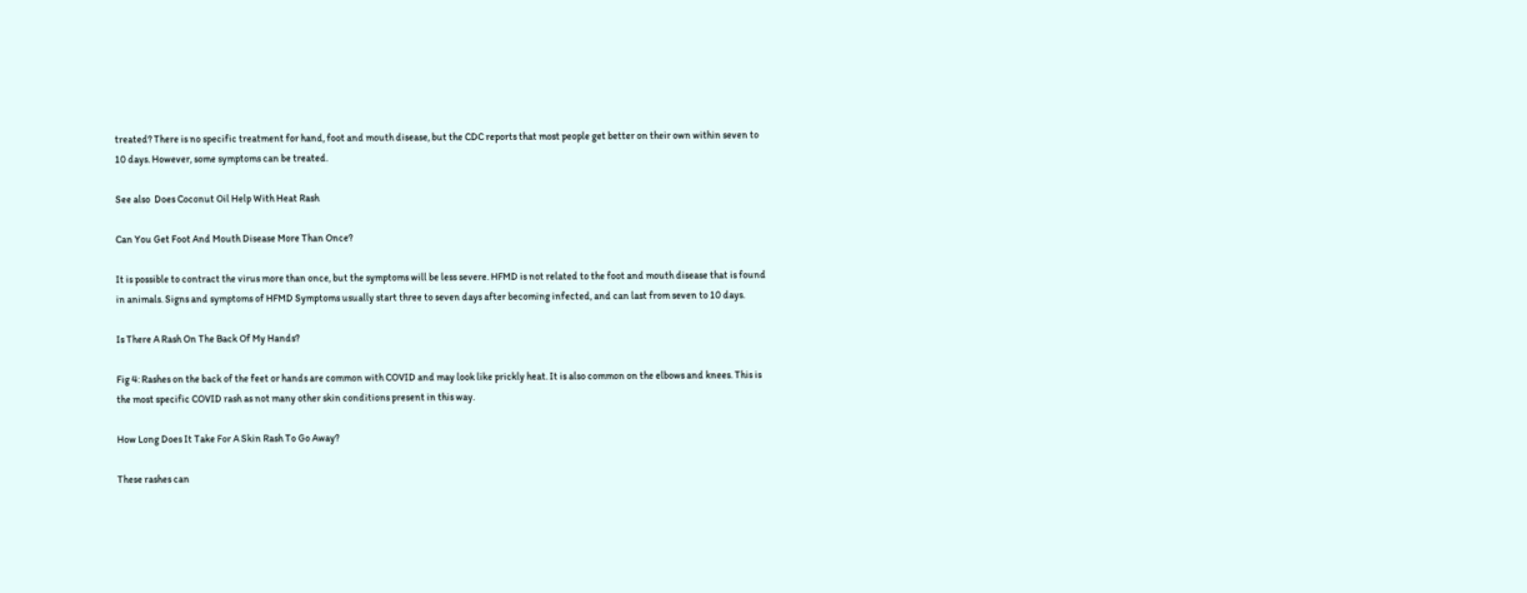treated? There is no specific treatment for hand, foot and mouth disease, but the CDC reports that most people get better on their own within seven to 10 days. However, some symptoms can be treated.

See also  Does Coconut Oil Help With Heat Rash

Can You Get Foot And Mouth Disease More Than Once?

It is possible to contract the virus more than once, but the symptoms will be less severe. HFMD is not related to the foot and mouth disease that is found in animals. Signs and symptoms of HFMD Symptoms usually start three to seven days after becoming infected, and can last from seven to 10 days.

Is There A Rash On The Back Of My Hands?

Fig 4: Rashes on the back of the feet or hands are common with COVID and may look like prickly heat. It is also common on the elbows and knees. This is the most specific COVID rash as not many other skin conditions present in this way.

How Long Does It Take For A Skin Rash To Go Away?

These rashes can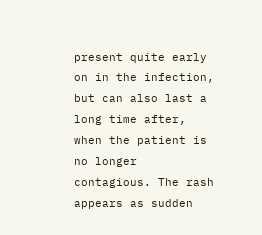present quite early on in the infection, but can also last a long time after, when the patient is no longer contagious. The rash appears as sudden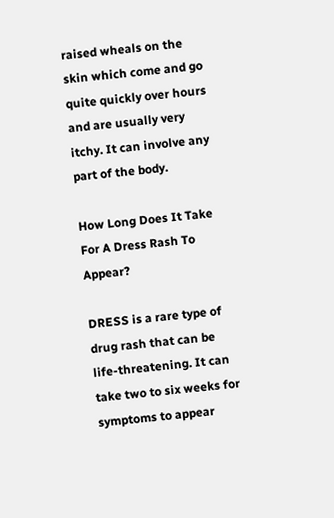raised wheals on the skin which come and go quite quickly over hours and are usually very itchy. It can involve any part of the body.

How Long Does It Take For A Dress Rash To Appear?

DRESS is a rare type of drug rash that can be life-threatening. It can take two to six weeks for symptoms to appear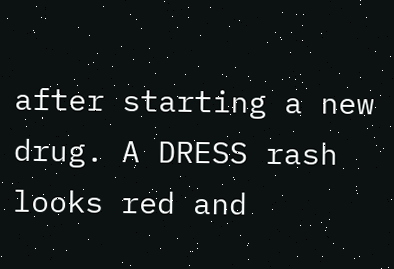after starting a new drug. A DRESS rash looks red and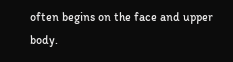often begins on the face and upper body.